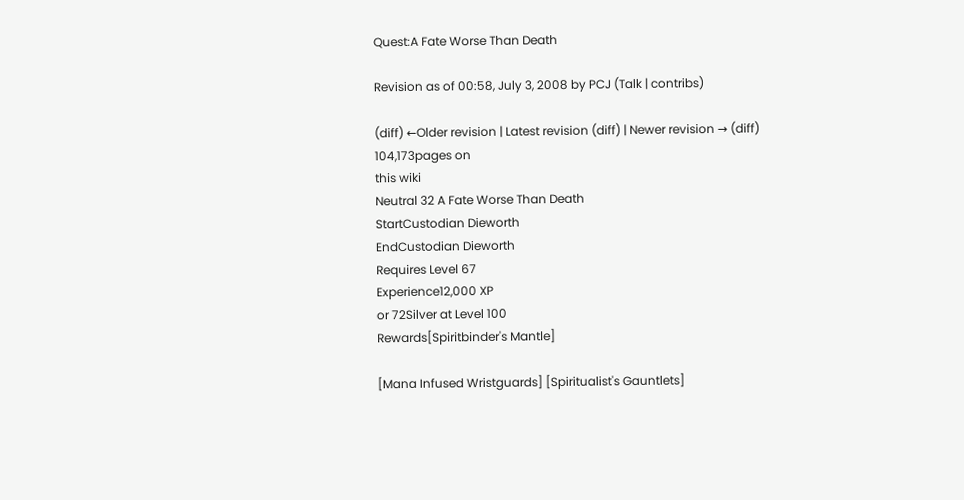Quest:A Fate Worse Than Death

Revision as of 00:58, July 3, 2008 by PCJ (Talk | contribs)

(diff) ←Older revision | Latest revision (diff) | Newer revision → (diff)
104,173pages on
this wiki
Neutral 32 A Fate Worse Than Death
StartCustodian Dieworth
EndCustodian Dieworth
Requires Level 67
Experience12,000 XP
or 72Silver at Level 100
Rewards[Spiritbinder's Mantle]

[Mana Infused Wristguards] [Spiritualist's Gauntlets]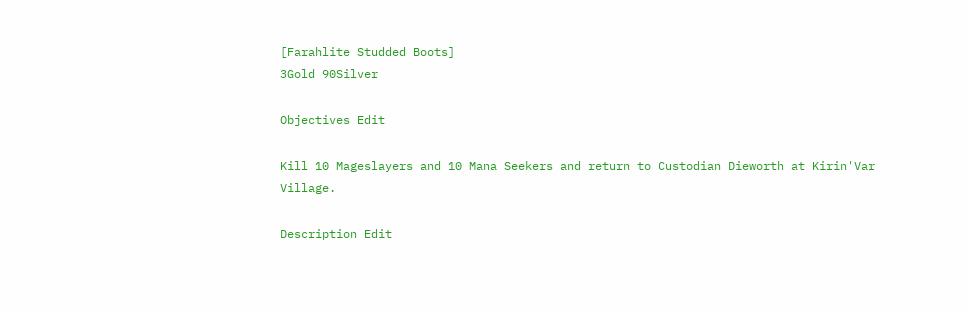[Farahlite Studded Boots]
3Gold 90Silver

Objectives Edit

Kill 10 Mageslayers and 10 Mana Seekers and return to Custodian Dieworth at Kirin'Var Village.

Description Edit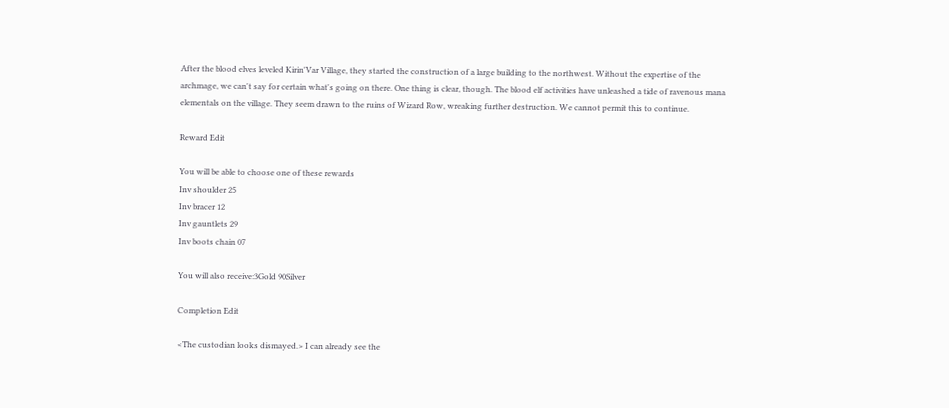After the blood elves leveled Kirin'Var Village, they started the construction of a large building to the northwest. Without the expertise of the archmage, we can't say for certain what's going on there. One thing is clear, though. The blood elf activities have unleashed a tide of ravenous mana elementals on the village. They seem drawn to the ruins of Wizard Row, wreaking further destruction. We cannot permit this to continue.

Reward Edit

You will be able to choose one of these rewards
Inv shoulder 25
Inv bracer 12
Inv gauntlets 29
Inv boots chain 07

You will also receive:3Gold 90Silver

Completion Edit

<The custodian looks dismayed.> I can already see the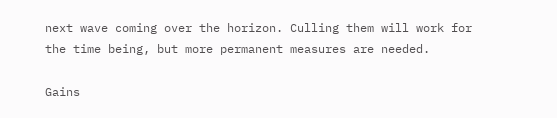next wave coming over the horizon. Culling them will work for the time being, but more permanent measures are needed.

Gains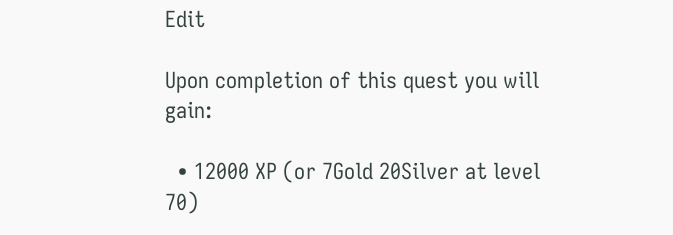Edit

Upon completion of this quest you will gain:

  • 12000 XP (or 7Gold 20Silver at level 70)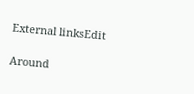External linksEdit

Around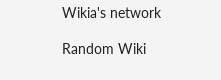Wikia's network

Random Wiki